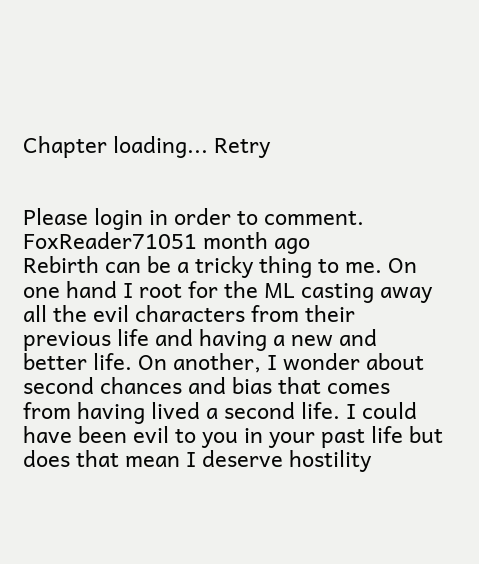Chapter loading... Retry


Please login in order to comment.
FoxReader71051 month ago
Rebirth can be a tricky thing to me. On one hand I root for the ML casting away all the evil characters from their previous life and having a new and better life. On another, I wonder about second chances and bias that comes from having lived a second life. I could have been evil to you in your past life but does that mean I deserve hostility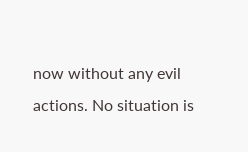now without any evil actions. No situation is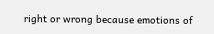right or wrong because emotions of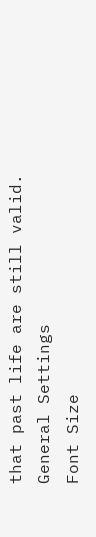that past life are still valid.
General Settings
Font Size